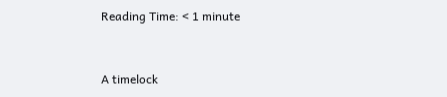Reading Time: < 1 minute


A timelock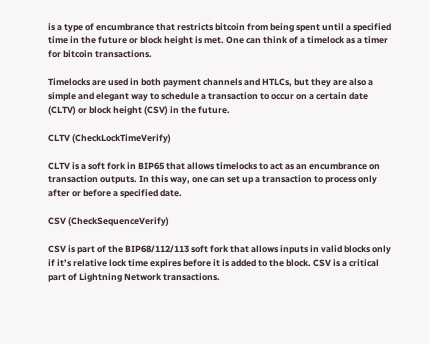is a type of encumbrance that restricts bitcoin from being spent until a specified time in the future or block height is met. One can think of a timelock as a timer for bitcoin transactions.

Timelocks are used in both payment channels and HTLCs, but they are also a simple and elegant way to schedule a transaction to occur on a certain date (CLTV) or block height (CSV) in the future.

CLTV (CheckLockTimeVerify)

CLTV is a soft fork in BIP65 that allows timelocks to act as an encumbrance on transaction outputs. In this way, one can set up a transaction to process only after or before a specified date.

CSV (CheckSequenceVerify)

CSV is part of the BIP68/112/113 soft fork that allows inputs in valid blocks only if it’s relative lock time expires before it is added to the block. CSV is a critical part of Lightning Network transactions.